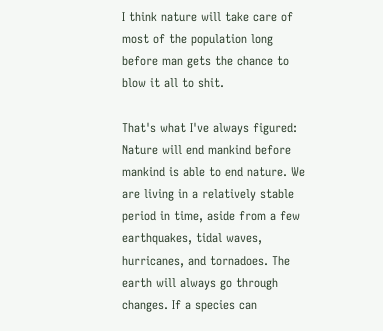I think nature will take care of most of the population long before man gets the chance to blow it all to shit.

That's what I've always figured: Nature will end mankind before mankind is able to end nature. We are living in a relatively stable period in time, aside from a few earthquakes, tidal waves, hurricanes, and tornadoes. The earth will always go through changes. If a species can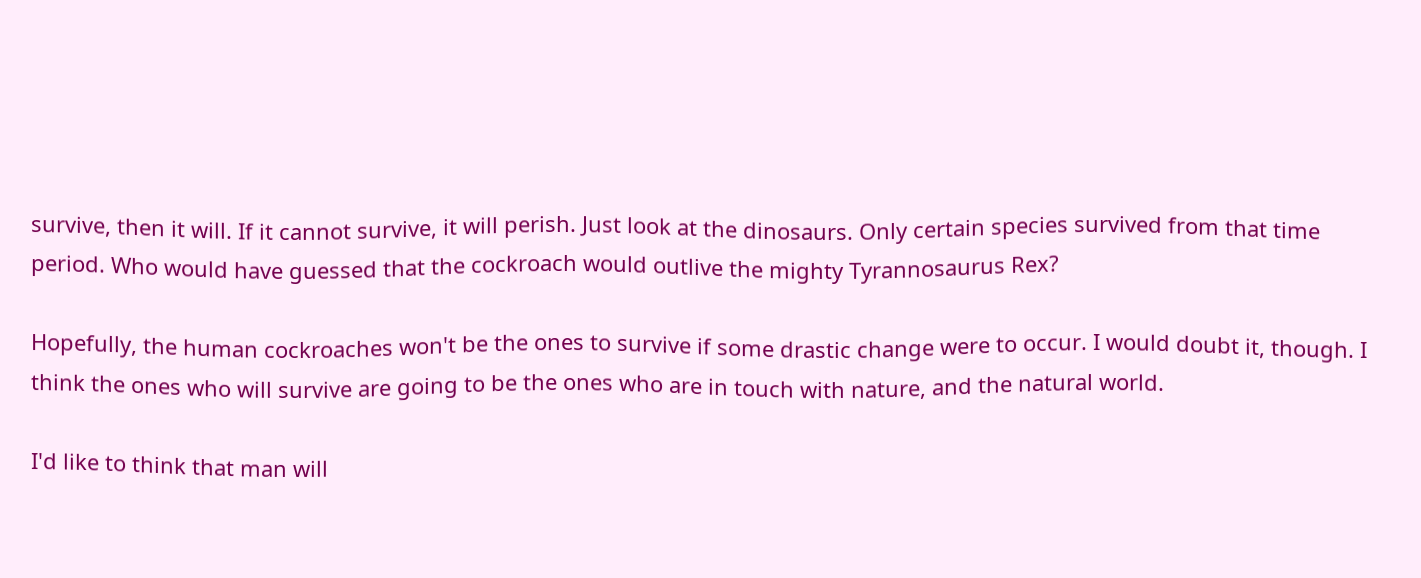survive, then it will. If it cannot survive, it will perish. Just look at the dinosaurs. Only certain species survived from that time period. Who would have guessed that the cockroach would outlive the mighty Tyrannosaurus Rex?

Hopefully, the human cockroaches won't be the ones to survive if some drastic change were to occur. I would doubt it, though. I think the ones who will survive are going to be the ones who are in touch with nature, and the natural world.

I'd like to think that man will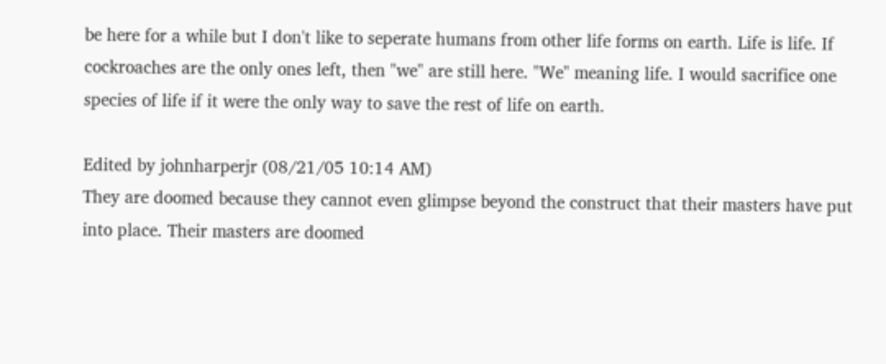be here for a while but I don't like to seperate humans from other life forms on earth. Life is life. If cockroaches are the only ones left, then "we" are still here. "We" meaning life. I would sacrifice one species of life if it were the only way to save the rest of life on earth.

Edited by johnharperjr (08/21/05 10:14 AM)
They are doomed because they cannot even glimpse beyond the construct that their masters have put into place. Their masters are doomed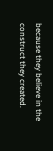because they believe in the construct they created.